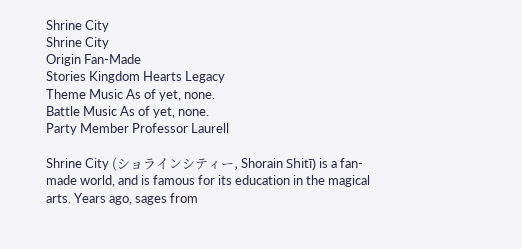Shrine City
Shrine City
Origin Fan-Made
Stories Kingdom Hearts Legacy
Theme Music As of yet, none.
Battle Music As of yet, none.
Party Member Professor Laurell

Shrine City (ショラインシティー, Shorain Shitī) is a fan-made world, and is famous for its education in the magical arts. Years ago, sages from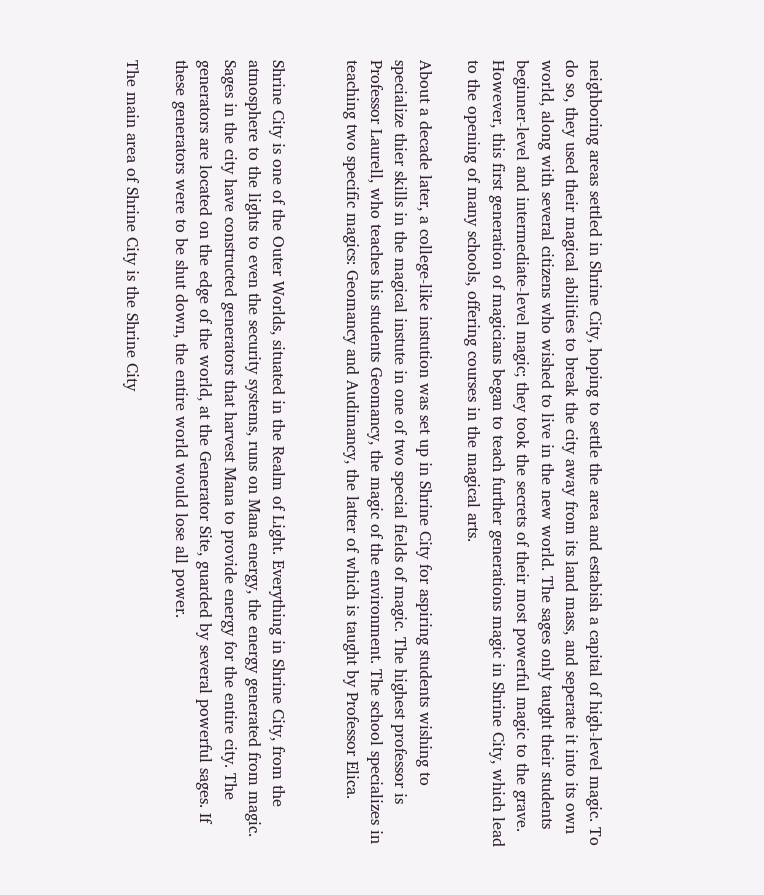neighboring areas settled in Shrine City, hoping to settle the area and estabish a capital of high-level magic. To do so, they used their magical abilities to break the city away from its land mass, and seperate it into its own world, along with several citizens who wished to live in the new world. The sages only taught their students beginner-level and intermediate-level magic; they took the secrets of their most powerful magic to the grave. However, this first generation of magicians began to teach further generations magic in Shrine City, which lead to the opening of many schools, offering courses in the magical arts.

About a decade later, a college-like instution was set up in Shrine City for aspiring students wishing to specialize thier skills in the magical instute in one of two special fields of magic. The highest professor is Professor Laurell, who teaches his students Geomancy, the magic of the environment. The school specializes in teaching two specific magics: Geomancy and Audimancy, the latter of which is taught by Professor Elica.


Shrine City is one of the Outer Worlds, situated in the Realm of Light. Everything in Shrine City, from the atmosphere to the lights to even the security systems, runs on Mana energy, the energy generated from magic. Sages in the city have constructed generators that harvest Mana to provide energy for the entire city. The generators are located on the edge of the world, at the Generator Site, guarded by several powerful sages. If these generators were to be shut down, the entire world would lose all power.

The main area of Shrine City is the Shrine City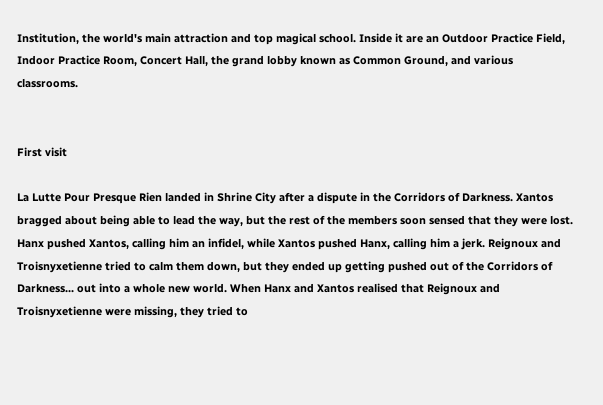Institution, the world's main attraction and top magical school. Inside it are an Outdoor Practice Field, Indoor Practice Room, Concert Hall, the grand lobby known as Common Ground, and various classrooms.


First visit

La Lutte Pour Presque Rien landed in Shrine City after a dispute in the Corridors of Darkness. Xantos bragged about being able to lead the way, but the rest of the members soon sensed that they were lost. Hanx pushed Xantos, calling him an infidel, while Xantos pushed Hanx, calling him a jerk. Reignoux and Troisnyxetienne tried to calm them down, but they ended up getting pushed out of the Corridors of Darkness... out into a whole new world. When Hanx and Xantos realised that Reignoux and Troisnyxetienne were missing, they tried to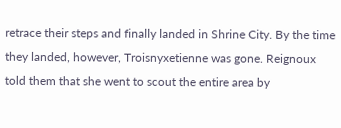retrace their steps and finally landed in Shrine City. By the time they landed, however, Troisnyxetienne was gone. Reignoux told them that she went to scout the entire area by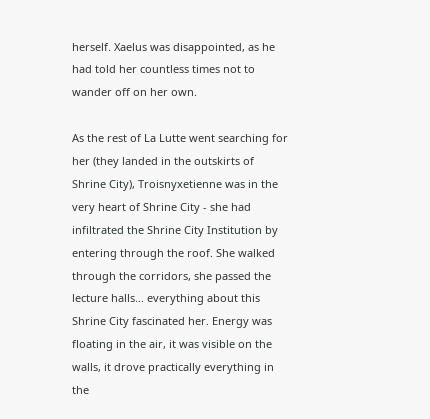herself. Xaelus was disappointed, as he had told her countless times not to wander off on her own.

As the rest of La Lutte went searching for her (they landed in the outskirts of Shrine City), Troisnyxetienne was in the very heart of Shrine City - she had infiltrated the Shrine City Institution by entering through the roof. She walked through the corridors, she passed the lecture halls... everything about this Shrine City fascinated her. Energy was floating in the air, it was visible on the walls, it drove practically everything in the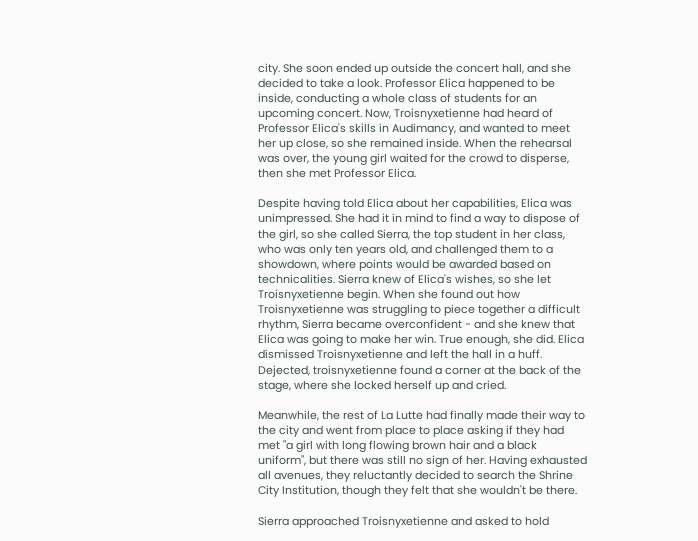city. She soon ended up outside the concert hall, and she decided to take a look. Professor Elica happened to be inside, conducting a whole class of students for an upcoming concert. Now, Troisnyxetienne had heard of Professor Elica's skills in Audimancy, and wanted to meet her up close, so she remained inside. When the rehearsal was over, the young girl waited for the crowd to disperse, then she met Professor Elica.

Despite having told Elica about her capabilities, Elica was unimpressed. She had it in mind to find a way to dispose of the girl, so she called Sierra, the top student in her class, who was only ten years old, and challenged them to a showdown, where points would be awarded based on technicalities. Sierra knew of Elica's wishes, so she let Troisnyxetienne begin. When she found out how Troisnyxetienne was struggling to piece together a difficult rhythm, Sierra became overconfident - and she knew that Elica was going to make her win. True enough, she did. Elica dismissed Troisnyxetienne and left the hall in a huff. Dejected, troisnyxetienne found a corner at the back of the stage, where she locked herself up and cried.

Meanwhile, the rest of La Lutte had finally made their way to the city and went from place to place asking if they had met "a girl with long flowing brown hair and a black uniform", but there was still no sign of her. Having exhausted all avenues, they reluctantly decided to search the Shrine City Institution, though they felt that she wouldn't be there.

Sierra approached Troisnyxetienne and asked to hold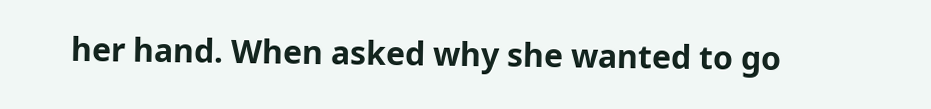her hand. When asked why she wanted to go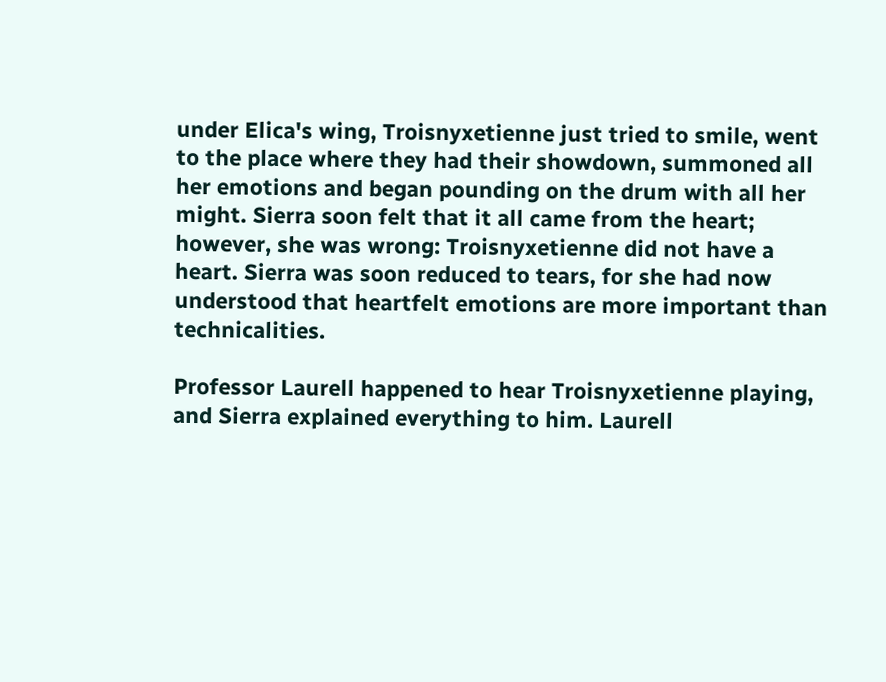under Elica's wing, Troisnyxetienne just tried to smile, went to the place where they had their showdown, summoned all her emotions and began pounding on the drum with all her might. Sierra soon felt that it all came from the heart; however, she was wrong: Troisnyxetienne did not have a heart. Sierra was soon reduced to tears, for she had now understood that heartfelt emotions are more important than technicalities.

Professor Laurell happened to hear Troisnyxetienne playing, and Sierra explained everything to him. Laurell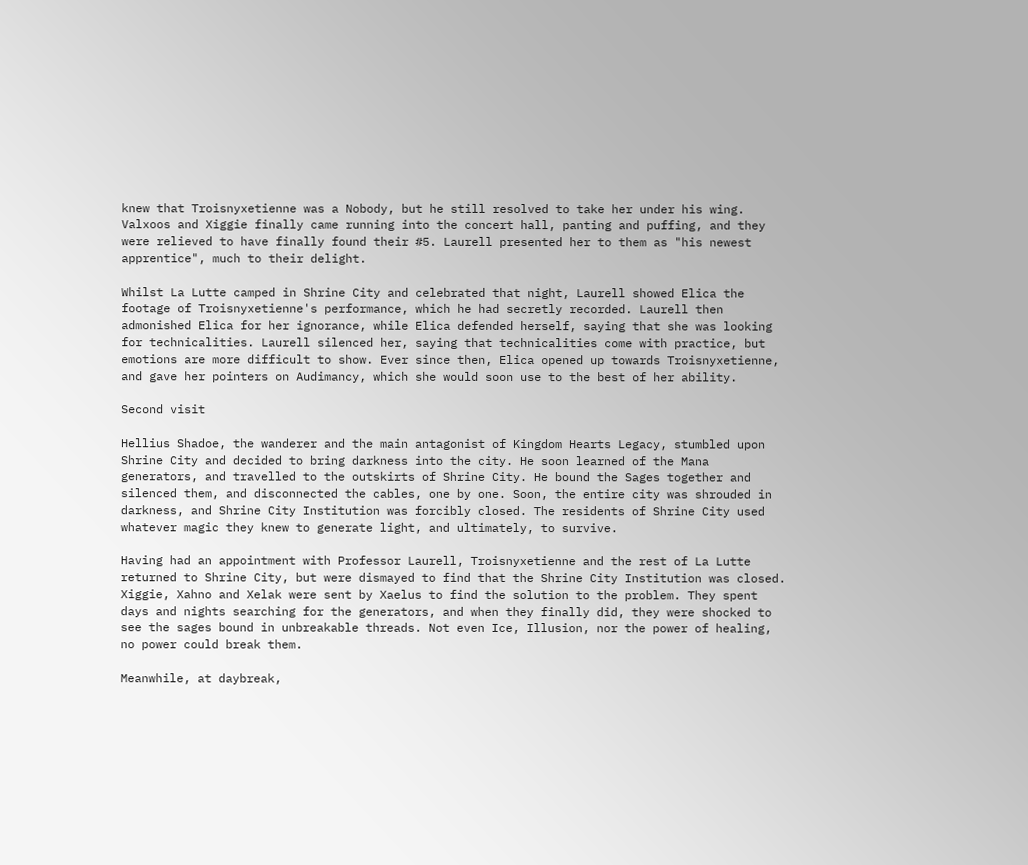knew that Troisnyxetienne was a Nobody, but he still resolved to take her under his wing. Valxoos and Xiggie finally came running into the concert hall, panting and puffing, and they were relieved to have finally found their #5. Laurell presented her to them as "his newest apprentice", much to their delight.

Whilst La Lutte camped in Shrine City and celebrated that night, Laurell showed Elica the footage of Troisnyxetienne's performance, which he had secretly recorded. Laurell then admonished Elica for her ignorance, while Elica defended herself, saying that she was looking for technicalities. Laurell silenced her, saying that technicalities come with practice, but emotions are more difficult to show. Ever since then, Elica opened up towards Troisnyxetienne, and gave her pointers on Audimancy, which she would soon use to the best of her ability.

Second visit

Hellius Shadoe, the wanderer and the main antagonist of Kingdom Hearts Legacy, stumbled upon Shrine City and decided to bring darkness into the city. He soon learned of the Mana generators, and travelled to the outskirts of Shrine City. He bound the Sages together and silenced them, and disconnected the cables, one by one. Soon, the entire city was shrouded in darkness, and Shrine City Institution was forcibly closed. The residents of Shrine City used whatever magic they knew to generate light, and ultimately, to survive.

Having had an appointment with Professor Laurell, Troisnyxetienne and the rest of La Lutte returned to Shrine City, but were dismayed to find that the Shrine City Institution was closed. Xiggie, Xahno and Xelak were sent by Xaelus to find the solution to the problem. They spent days and nights searching for the generators, and when they finally did, they were shocked to see the sages bound in unbreakable threads. Not even Ice, Illusion, nor the power of healing, no power could break them.

Meanwhile, at daybreak,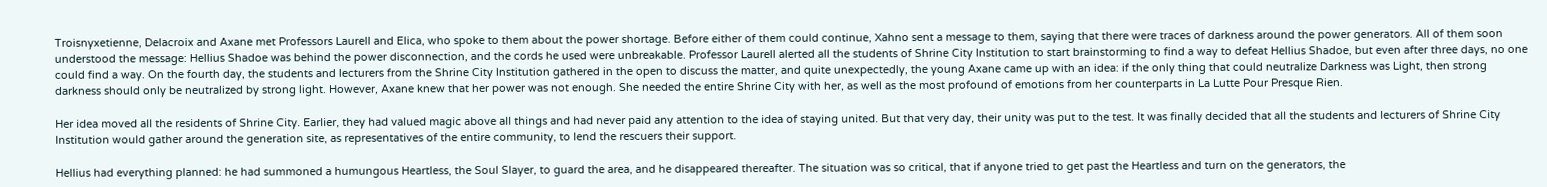Troisnyxetienne, Delacroix and Axane met Professors Laurell and Elica, who spoke to them about the power shortage. Before either of them could continue, Xahno sent a message to them, saying that there were traces of darkness around the power generators. All of them soon understood the message: Hellius Shadoe was behind the power disconnection, and the cords he used were unbreakable. Professor Laurell alerted all the students of Shrine City Institution to start brainstorming to find a way to defeat Hellius Shadoe, but even after three days, no one could find a way. On the fourth day, the students and lecturers from the Shrine City Institution gathered in the open to discuss the matter, and quite unexpectedly, the young Axane came up with an idea: if the only thing that could neutralize Darkness was Light, then strong darkness should only be neutralized by strong light. However, Axane knew that her power was not enough. She needed the entire Shrine City with her, as well as the most profound of emotions from her counterparts in La Lutte Pour Presque Rien.

Her idea moved all the residents of Shrine City. Earlier, they had valued magic above all things and had never paid any attention to the idea of staying united. But that very day, their unity was put to the test. It was finally decided that all the students and lecturers of Shrine City Institution would gather around the generation site, as representatives of the entire community, to lend the rescuers their support.

Hellius had everything planned: he had summoned a humungous Heartless, the Soul Slayer, to guard the area, and he disappeared thereafter. The situation was so critical, that if anyone tried to get past the Heartless and turn on the generators, the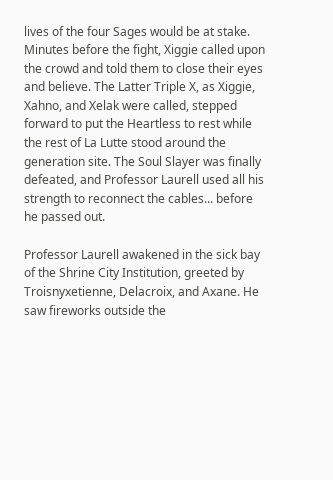lives of the four Sages would be at stake. Minutes before the fight, Xiggie called upon the crowd and told them to close their eyes and believe. The Latter Triple X, as Xiggie, Xahno, and Xelak were called, stepped forward to put the Heartless to rest while the rest of La Lutte stood around the generation site. The Soul Slayer was finally defeated, and Professor Laurell used all his strength to reconnect the cables... before he passed out.

Professor Laurell awakened in the sick bay of the Shrine City Institution, greeted by Troisnyxetienne, Delacroix, and Axane. He saw fireworks outside the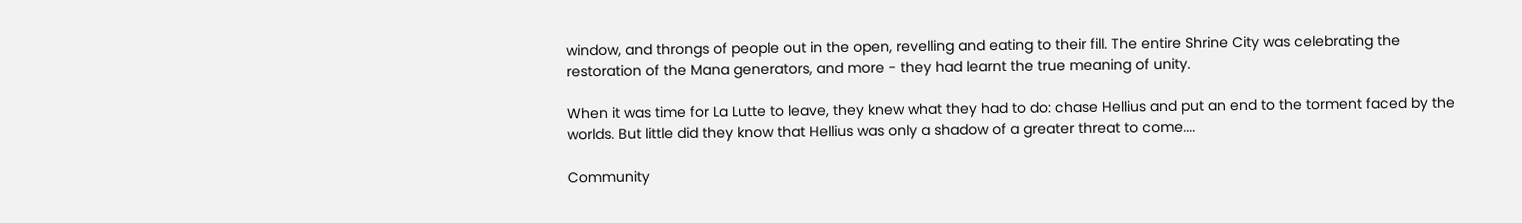window, and throngs of people out in the open, revelling and eating to their fill. The entire Shrine City was celebrating the restoration of the Mana generators, and more - they had learnt the true meaning of unity.

When it was time for La Lutte to leave, they knew what they had to do: chase Hellius and put an end to the torment faced by the worlds. But little did they know that Hellius was only a shadow of a greater threat to come....

Community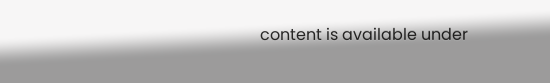content is available under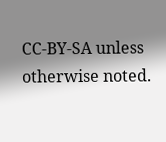CC-BY-SA unless otherwise noted.